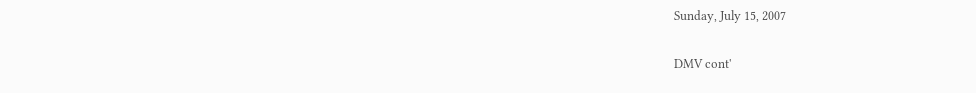Sunday, July 15, 2007

DMV cont'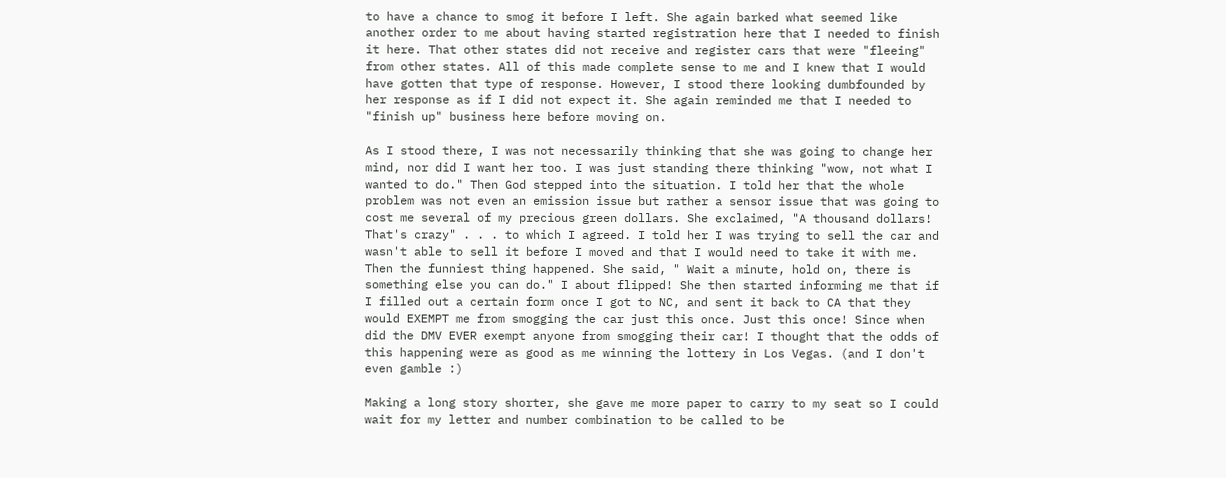to have a chance to smog it before I left. She again barked what seemed like another order to me about having started registration here that I needed to finish it here. That other states did not receive and register cars that were "fleeing" from other states. All of this made complete sense to me and I knew that I would have gotten that type of response. However, I stood there looking dumbfounded by her response as if I did not expect it. She again reminded me that I needed to "finish up" business here before moving on.

As I stood there, I was not necessarily thinking that she was going to change her mind, nor did I want her too. I was just standing there thinking "wow, not what I wanted to do." Then God stepped into the situation. I told her that the whole problem was not even an emission issue but rather a sensor issue that was going to cost me several of my precious green dollars. She exclaimed, "A thousand dollars! That's crazy" . . . to which I agreed. I told her I was trying to sell the car and wasn't able to sell it before I moved and that I would need to take it with me. Then the funniest thing happened. She said, " Wait a minute, hold on, there is something else you can do." I about flipped! She then started informing me that if I filled out a certain form once I got to NC, and sent it back to CA that they would EXEMPT me from smogging the car just this once. Just this once! Since when did the DMV EVER exempt anyone from smogging their car! I thought that the odds of this happening were as good as me winning the lottery in Los Vegas. (and I don't even gamble :)

Making a long story shorter, she gave me more paper to carry to my seat so I could wait for my letter and number combination to be called to be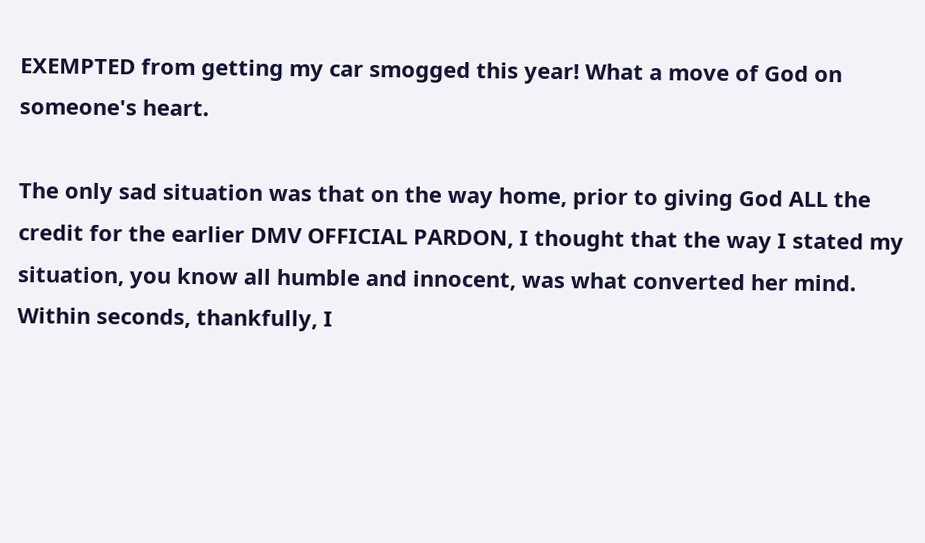EXEMPTED from getting my car smogged this year! What a move of God on someone's heart.

The only sad situation was that on the way home, prior to giving God ALL the credit for the earlier DMV OFFICIAL PARDON, I thought that the way I stated my situation, you know all humble and innocent, was what converted her mind. Within seconds, thankfully, I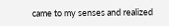came to my senses and realized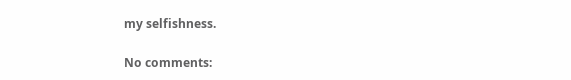my selfishness.

No comments: